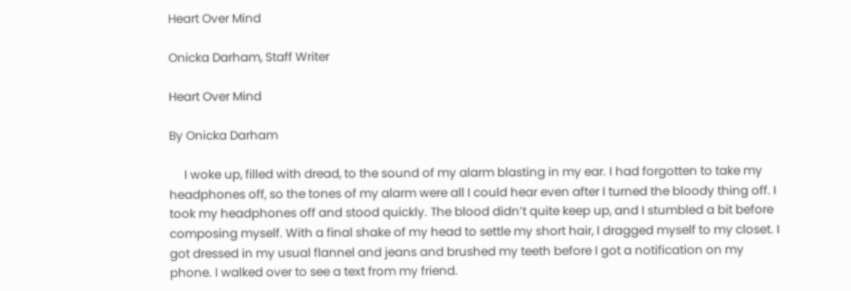Heart Over Mind

Onicka Darham, Staff Writer

Heart Over Mind

By Onicka Darham

     I woke up, filled with dread, to the sound of my alarm blasting in my ear. I had forgotten to take my headphones off, so the tones of my alarm were all I could hear even after I turned the bloody thing off. I took my headphones off and stood quickly. The blood didn’t quite keep up, and I stumbled a bit before composing myself. With a final shake of my head to settle my short hair, I dragged myself to my closet. I got dressed in my usual flannel and jeans and brushed my teeth before I got a notification on my phone. I walked over to see a text from my friend.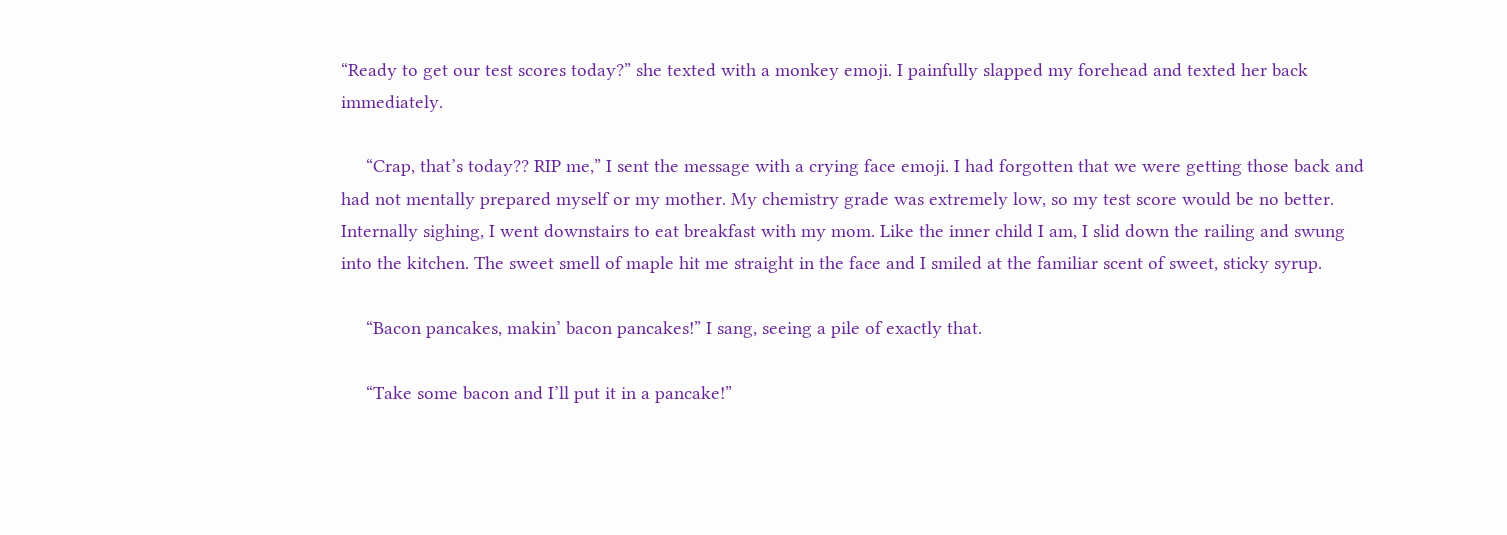“Ready to get our test scores today?” she texted with a monkey emoji. I painfully slapped my forehead and texted her back immediately.

     “Crap, that’s today?? RIP me,” I sent the message with a crying face emoji. I had forgotten that we were getting those back and had not mentally prepared myself or my mother. My chemistry grade was extremely low, so my test score would be no better. Internally sighing, I went downstairs to eat breakfast with my mom. Like the inner child I am, I slid down the railing and swung into the kitchen. The sweet smell of maple hit me straight in the face and I smiled at the familiar scent of sweet, sticky syrup.

     “Bacon pancakes, makin’ bacon pancakes!” I sang, seeing a pile of exactly that.

     “Take some bacon and I’ll put it in a pancake!”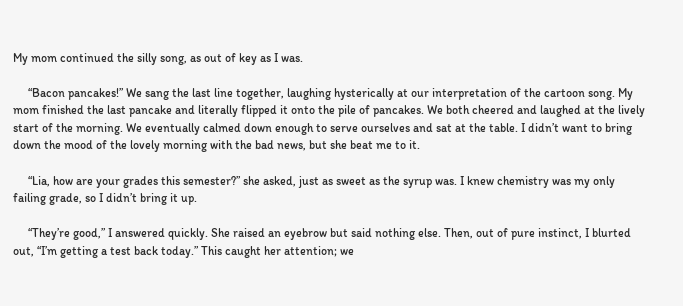My mom continued the silly song, as out of key as I was.

     “Bacon pancakes!” We sang the last line together, laughing hysterically at our interpretation of the cartoon song. My mom finished the last pancake and literally flipped it onto the pile of pancakes. We both cheered and laughed at the lively start of the morning. We eventually calmed down enough to serve ourselves and sat at the table. I didn’t want to bring down the mood of the lovely morning with the bad news, but she beat me to it.

     “Lia, how are your grades this semester?” she asked, just as sweet as the syrup was. I knew chemistry was my only failing grade, so I didn’t bring it up.

     “They’re good,” I answered quickly. She raised an eyebrow but said nothing else. Then, out of pure instinct, I blurted out, “I’m getting a test back today.” This caught her attention; we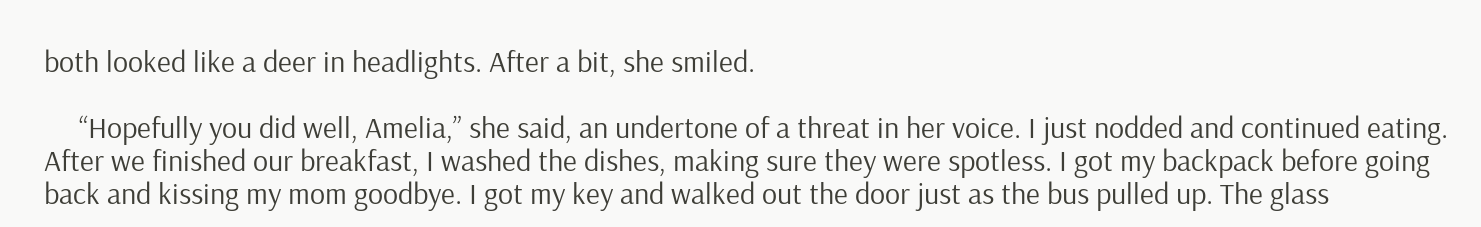both looked like a deer in headlights. After a bit, she smiled.

     “Hopefully you did well, Amelia,” she said, an undertone of a threat in her voice. I just nodded and continued eating. After we finished our breakfast, I washed the dishes, making sure they were spotless. I got my backpack before going back and kissing my mom goodbye. I got my key and walked out the door just as the bus pulled up. The glass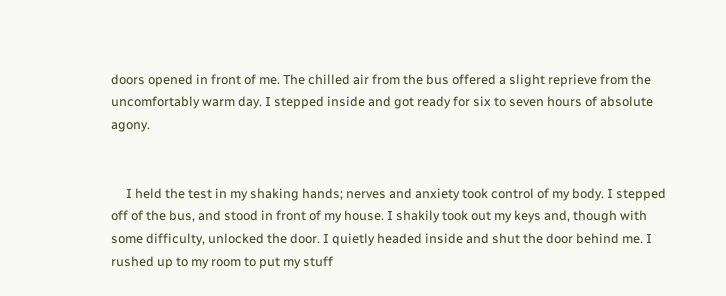doors opened in front of me. The chilled air from the bus offered a slight reprieve from the uncomfortably warm day. I stepped inside and got ready for six to seven hours of absolute agony.


     I held the test in my shaking hands; nerves and anxiety took control of my body. I stepped off of the bus, and stood in front of my house. I shakily took out my keys and, though with some difficulty, unlocked the door. I quietly headed inside and shut the door behind me. I rushed up to my room to put my stuff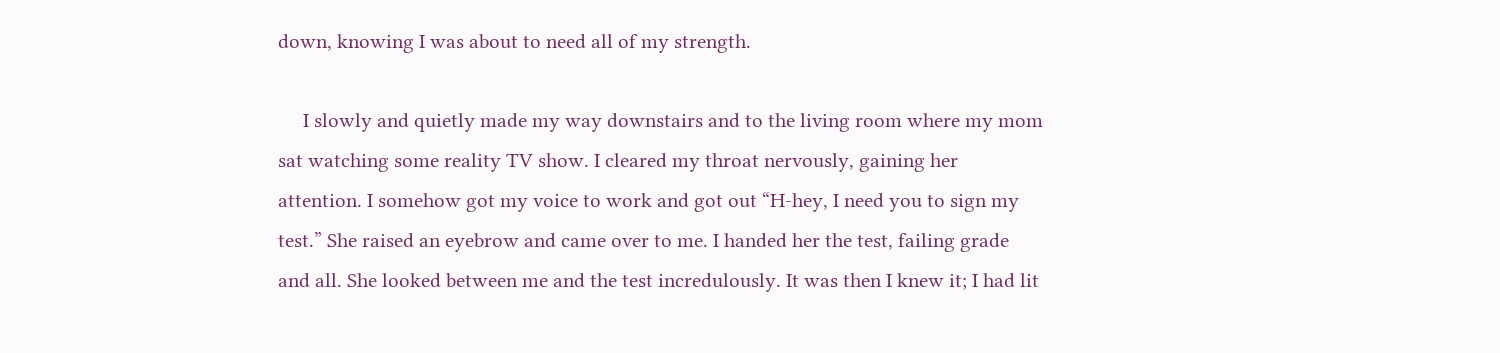down, knowing I was about to need all of my strength.

     I slowly and quietly made my way downstairs and to the living room where my mom sat watching some reality TV show. I cleared my throat nervously, gaining her attention. I somehow got my voice to work and got out “H-hey, I need you to sign my test.” She raised an eyebrow and came over to me. I handed her the test, failing grade and all. She looked between me and the test incredulously. It was then I knew it; I had lit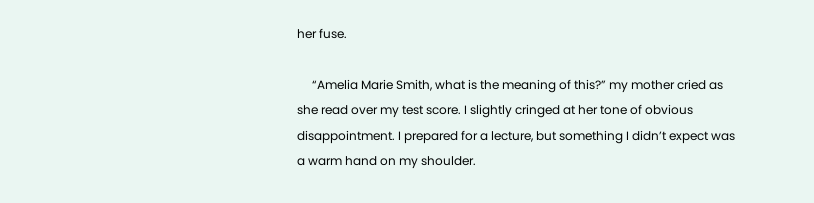her fuse.

     “Amelia Marie Smith, what is the meaning of this?” my mother cried as she read over my test score. I slightly cringed at her tone of obvious disappointment. I prepared for a lecture, but something I didn’t expect was a warm hand on my shoulder.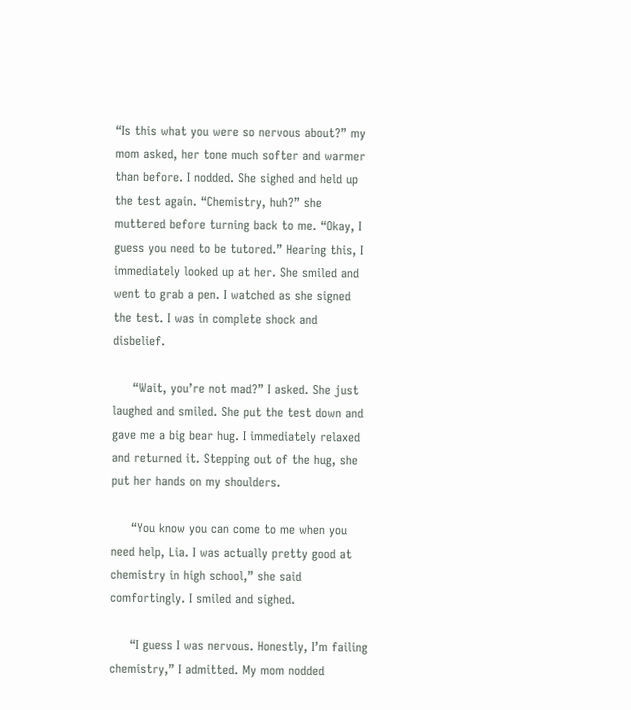“Is this what you were so nervous about?” my mom asked, her tone much softer and warmer than before. I nodded. She sighed and held up the test again. “Chemistry, huh?” she muttered before turning back to me. “Okay, I guess you need to be tutored.” Hearing this, I immediately looked up at her. She smiled and went to grab a pen. I watched as she signed the test. I was in complete shock and disbelief.

     “Wait, you’re not mad?” I asked. She just laughed and smiled. She put the test down and gave me a big bear hug. I immediately relaxed and returned it. Stepping out of the hug, she put her hands on my shoulders.

     “You know you can come to me when you need help, Lia. I was actually pretty good at chemistry in high school,” she said comfortingly. I smiled and sighed.

     “I guess I was nervous. Honestly, I’m failing chemistry,” I admitted. My mom nodded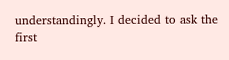understandingly. I decided to ask the first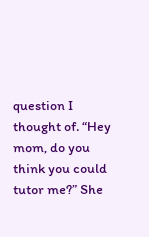question I thought of. “Hey mom, do you think you could tutor me?” She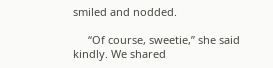smiled and nodded.

     “Of course, sweetie,” she said kindly. We shared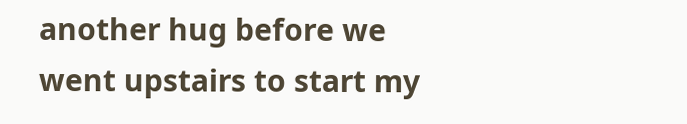another hug before we went upstairs to start my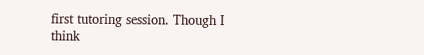first tutoring session. Though I think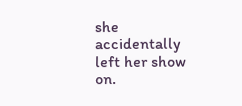she accidentally left her show on.